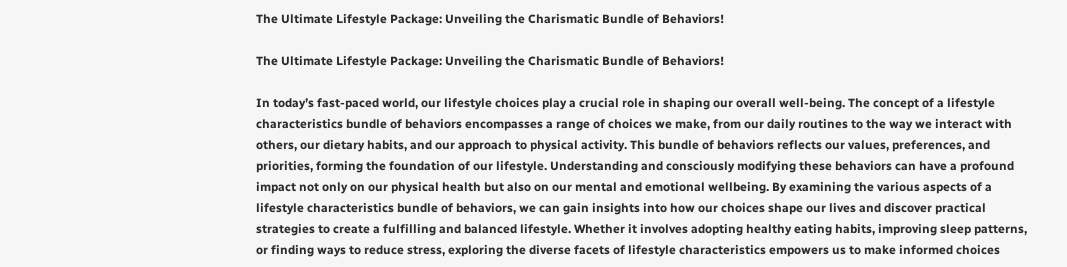The Ultimate Lifestyle Package: Unveiling the Charismatic Bundle of Behaviors!

The Ultimate Lifestyle Package: Unveiling the Charismatic Bundle of Behaviors!

In today’s fast-paced world, our lifestyle choices play a crucial role in shaping our overall well-being. The concept of a lifestyle characteristics bundle of behaviors encompasses a range of choices we make, from our daily routines to the way we interact with others, our dietary habits, and our approach to physical activity. This bundle of behaviors reflects our values, preferences, and priorities, forming the foundation of our lifestyle. Understanding and consciously modifying these behaviors can have a profound impact not only on our physical health but also on our mental and emotional wellbeing. By examining the various aspects of a lifestyle characteristics bundle of behaviors, we can gain insights into how our choices shape our lives and discover practical strategies to create a fulfilling and balanced lifestyle. Whether it involves adopting healthy eating habits, improving sleep patterns, or finding ways to reduce stress, exploring the diverse facets of lifestyle characteristics empowers us to make informed choices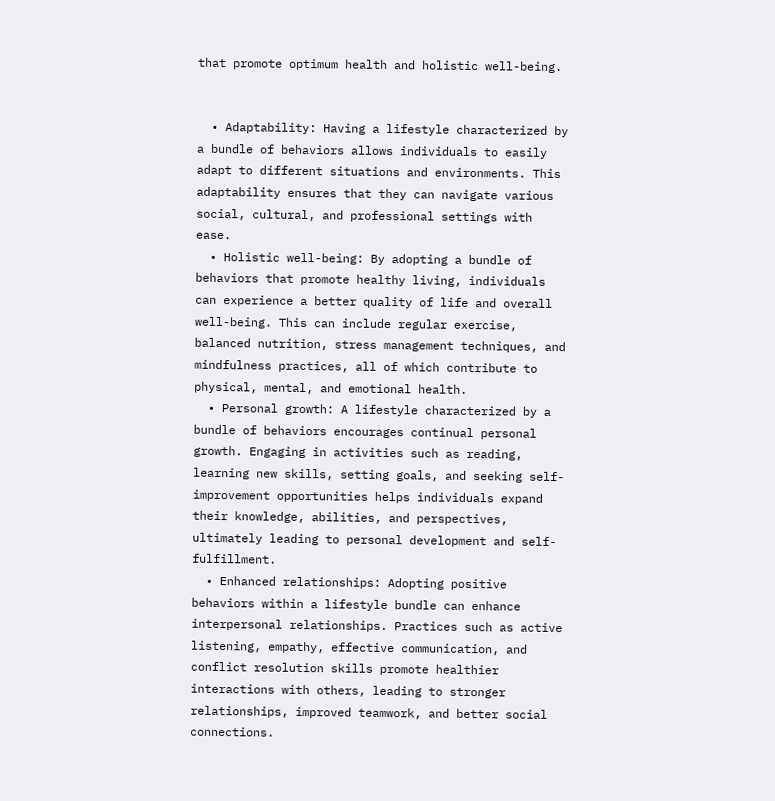that promote optimum health and holistic well-being.


  • Adaptability: Having a lifestyle characterized by a bundle of behaviors allows individuals to easily adapt to different situations and environments. This adaptability ensures that they can navigate various social, cultural, and professional settings with ease.
  • Holistic well-being: By adopting a bundle of behaviors that promote healthy living, individuals can experience a better quality of life and overall well-being. This can include regular exercise, balanced nutrition, stress management techniques, and mindfulness practices, all of which contribute to physical, mental, and emotional health.
  • Personal growth: A lifestyle characterized by a bundle of behaviors encourages continual personal growth. Engaging in activities such as reading, learning new skills, setting goals, and seeking self-improvement opportunities helps individuals expand their knowledge, abilities, and perspectives, ultimately leading to personal development and self-fulfillment.
  • Enhanced relationships: Adopting positive behaviors within a lifestyle bundle can enhance interpersonal relationships. Practices such as active listening, empathy, effective communication, and conflict resolution skills promote healthier interactions with others, leading to stronger relationships, improved teamwork, and better social connections.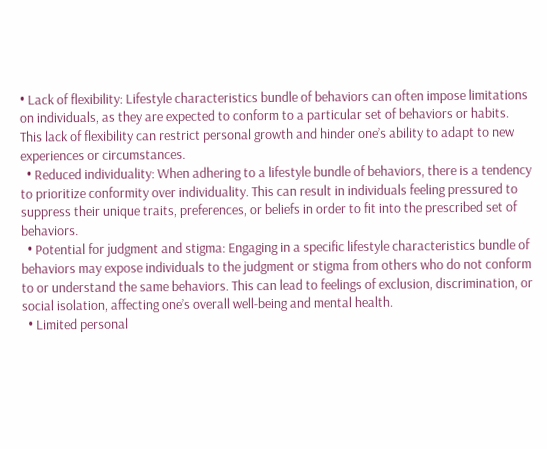• Lack of flexibility: Lifestyle characteristics bundle of behaviors can often impose limitations on individuals, as they are expected to conform to a particular set of behaviors or habits. This lack of flexibility can restrict personal growth and hinder one’s ability to adapt to new experiences or circumstances.
  • Reduced individuality: When adhering to a lifestyle bundle of behaviors, there is a tendency to prioritize conformity over individuality. This can result in individuals feeling pressured to suppress their unique traits, preferences, or beliefs in order to fit into the prescribed set of behaviors.
  • Potential for judgment and stigma: Engaging in a specific lifestyle characteristics bundle of behaviors may expose individuals to the judgment or stigma from others who do not conform to or understand the same behaviors. This can lead to feelings of exclusion, discrimination, or social isolation, affecting one’s overall well-being and mental health.
  • Limited personal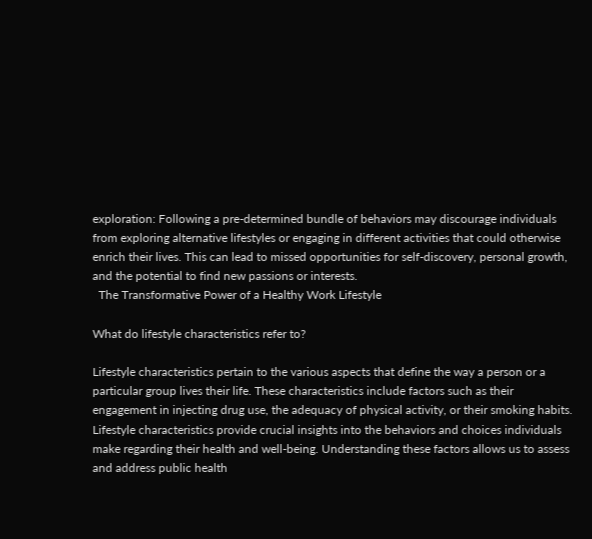exploration: Following a pre-determined bundle of behaviors may discourage individuals from exploring alternative lifestyles or engaging in different activities that could otherwise enrich their lives. This can lead to missed opportunities for self-discovery, personal growth, and the potential to find new passions or interests.
  The Transformative Power of a Healthy Work Lifestyle

What do lifestyle characteristics refer to?

Lifestyle characteristics pertain to the various aspects that define the way a person or a particular group lives their life. These characteristics include factors such as their engagement in injecting drug use, the adequacy of physical activity, or their smoking habits. Lifestyle characteristics provide crucial insights into the behaviors and choices individuals make regarding their health and well-being. Understanding these factors allows us to assess and address public health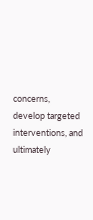concerns, develop targeted interventions, and ultimately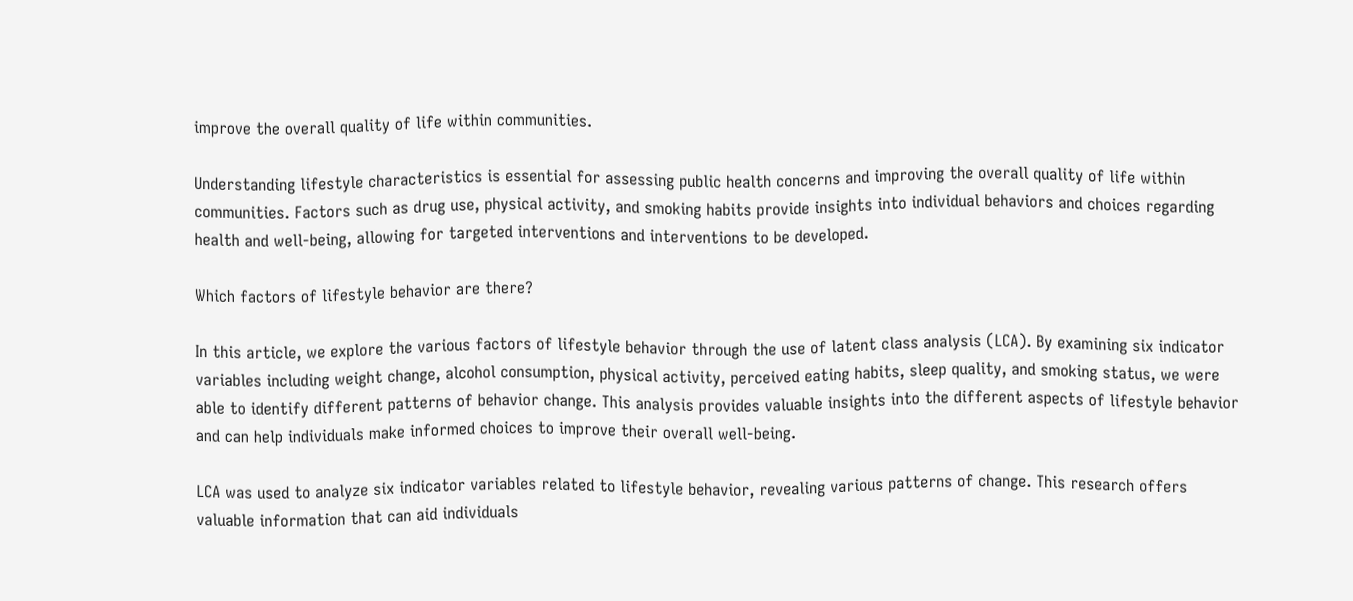improve the overall quality of life within communities.

Understanding lifestyle characteristics is essential for assessing public health concerns and improving the overall quality of life within communities. Factors such as drug use, physical activity, and smoking habits provide insights into individual behaviors and choices regarding health and well-being, allowing for targeted interventions and interventions to be developed.

Which factors of lifestyle behavior are there?

In this article, we explore the various factors of lifestyle behavior through the use of latent class analysis (LCA). By examining six indicator variables including weight change, alcohol consumption, physical activity, perceived eating habits, sleep quality, and smoking status, we were able to identify different patterns of behavior change. This analysis provides valuable insights into the different aspects of lifestyle behavior and can help individuals make informed choices to improve their overall well-being.

LCA was used to analyze six indicator variables related to lifestyle behavior, revealing various patterns of change. This research offers valuable information that can aid individuals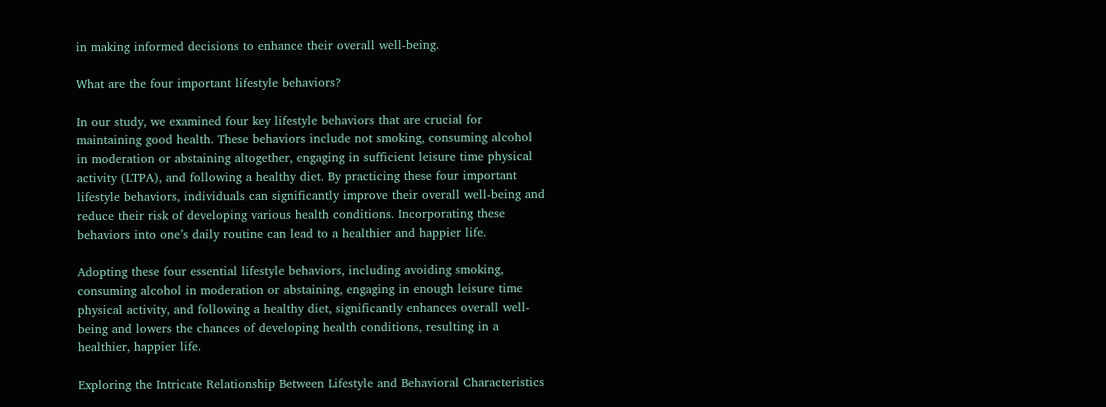in making informed decisions to enhance their overall well-being.

What are the four important lifestyle behaviors?

In our study, we examined four key lifestyle behaviors that are crucial for maintaining good health. These behaviors include not smoking, consuming alcohol in moderation or abstaining altogether, engaging in sufficient leisure time physical activity (LTPA), and following a healthy diet. By practicing these four important lifestyle behaviors, individuals can significantly improve their overall well-being and reduce their risk of developing various health conditions. Incorporating these behaviors into one’s daily routine can lead to a healthier and happier life.

Adopting these four essential lifestyle behaviors, including avoiding smoking, consuming alcohol in moderation or abstaining, engaging in enough leisure time physical activity, and following a healthy diet, significantly enhances overall well-being and lowers the chances of developing health conditions, resulting in a healthier, happier life.

Exploring the Intricate Relationship Between Lifestyle and Behavioral Characteristics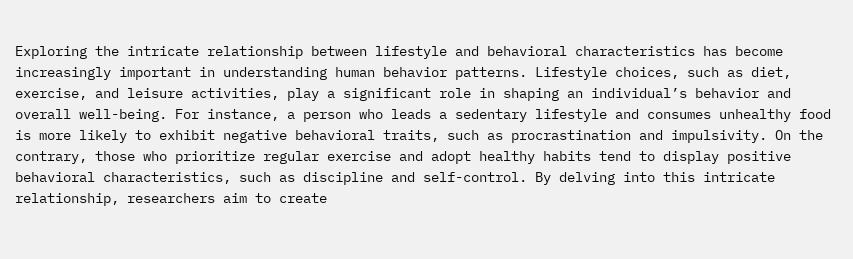Exploring the intricate relationship between lifestyle and behavioral characteristics has become increasingly important in understanding human behavior patterns. Lifestyle choices, such as diet, exercise, and leisure activities, play a significant role in shaping an individual’s behavior and overall well-being. For instance, a person who leads a sedentary lifestyle and consumes unhealthy food is more likely to exhibit negative behavioral traits, such as procrastination and impulsivity. On the contrary, those who prioritize regular exercise and adopt healthy habits tend to display positive behavioral characteristics, such as discipline and self-control. By delving into this intricate relationship, researchers aim to create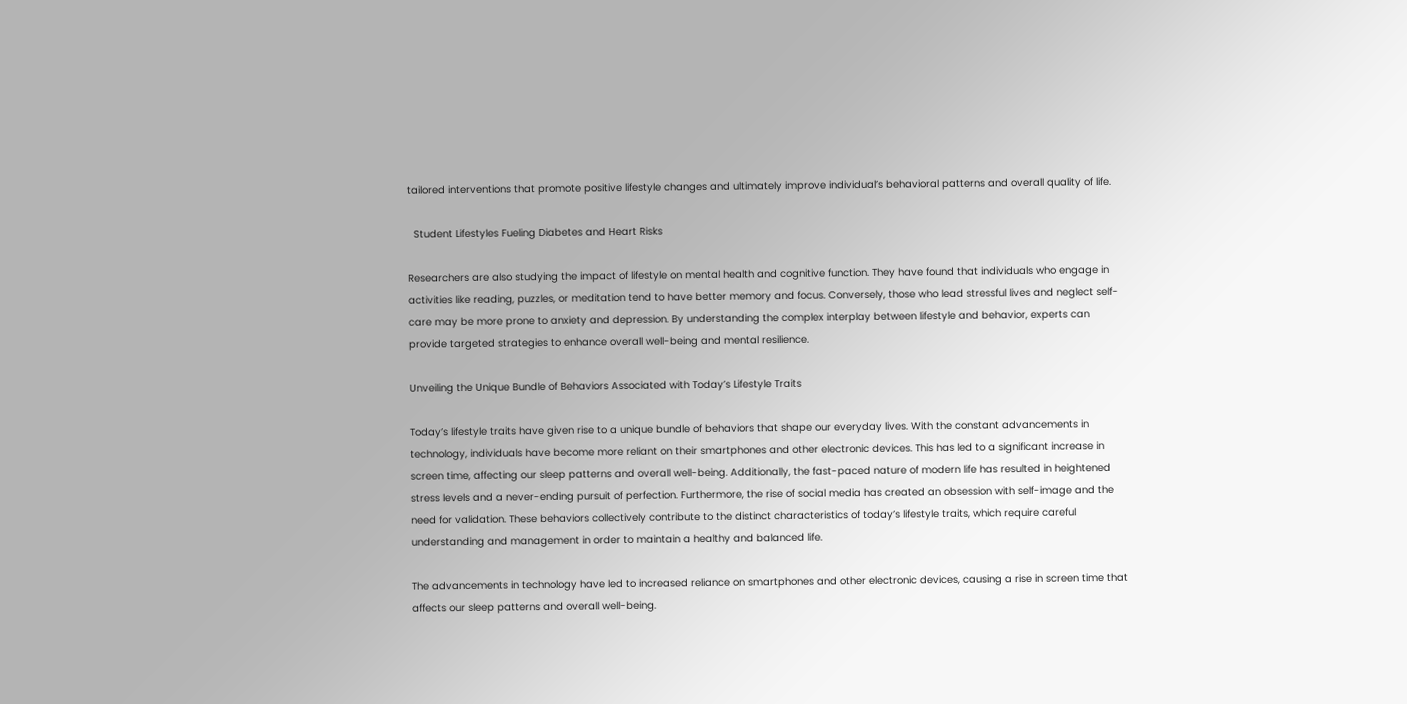tailored interventions that promote positive lifestyle changes and ultimately improve individual’s behavioral patterns and overall quality of life.

  Student Lifestyles Fueling Diabetes and Heart Risks

Researchers are also studying the impact of lifestyle on mental health and cognitive function. They have found that individuals who engage in activities like reading, puzzles, or meditation tend to have better memory and focus. Conversely, those who lead stressful lives and neglect self-care may be more prone to anxiety and depression. By understanding the complex interplay between lifestyle and behavior, experts can provide targeted strategies to enhance overall well-being and mental resilience.

Unveiling the Unique Bundle of Behaviors Associated with Today’s Lifestyle Traits

Today’s lifestyle traits have given rise to a unique bundle of behaviors that shape our everyday lives. With the constant advancements in technology, individuals have become more reliant on their smartphones and other electronic devices. This has led to a significant increase in screen time, affecting our sleep patterns and overall well-being. Additionally, the fast-paced nature of modern life has resulted in heightened stress levels and a never-ending pursuit of perfection. Furthermore, the rise of social media has created an obsession with self-image and the need for validation. These behaviors collectively contribute to the distinct characteristics of today’s lifestyle traits, which require careful understanding and management in order to maintain a healthy and balanced life.

The advancements in technology have led to increased reliance on smartphones and other electronic devices, causing a rise in screen time that affects our sleep patterns and overall well-being.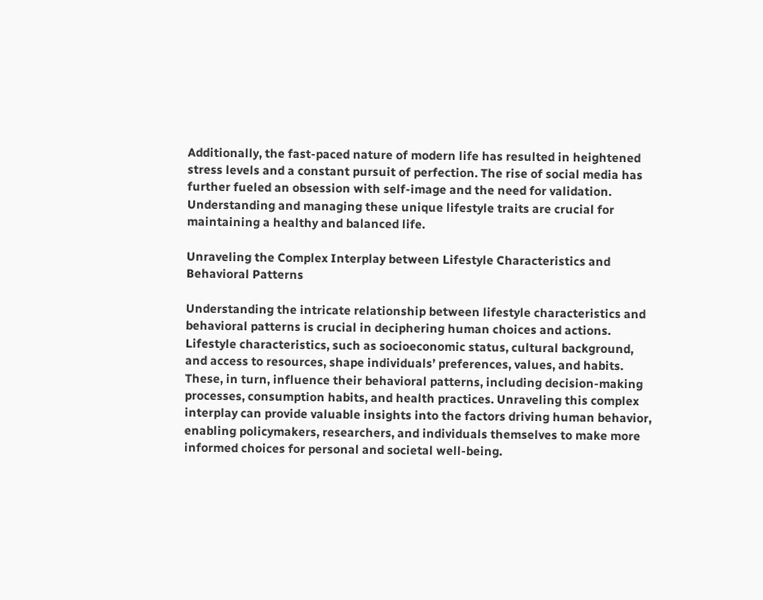Additionally, the fast-paced nature of modern life has resulted in heightened stress levels and a constant pursuit of perfection. The rise of social media has further fueled an obsession with self-image and the need for validation. Understanding and managing these unique lifestyle traits are crucial for maintaining a healthy and balanced life.

Unraveling the Complex Interplay between Lifestyle Characteristics and Behavioral Patterns

Understanding the intricate relationship between lifestyle characteristics and behavioral patterns is crucial in deciphering human choices and actions. Lifestyle characteristics, such as socioeconomic status, cultural background, and access to resources, shape individuals’ preferences, values, and habits. These, in turn, influence their behavioral patterns, including decision-making processes, consumption habits, and health practices. Unraveling this complex interplay can provide valuable insights into the factors driving human behavior, enabling policymakers, researchers, and individuals themselves to make more informed choices for personal and societal well-being.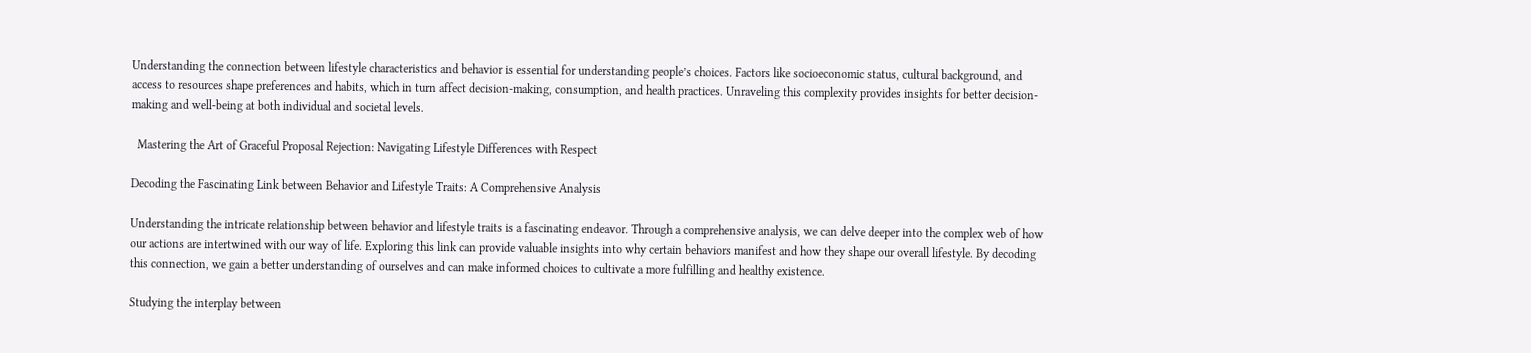Understanding the connection between lifestyle characteristics and behavior is essential for understanding people’s choices. Factors like socioeconomic status, cultural background, and access to resources shape preferences and habits, which in turn affect decision-making, consumption, and health practices. Unraveling this complexity provides insights for better decision-making and well-being at both individual and societal levels.

  Mastering the Art of Graceful Proposal Rejection: Navigating Lifestyle Differences with Respect

Decoding the Fascinating Link between Behavior and Lifestyle Traits: A Comprehensive Analysis

Understanding the intricate relationship between behavior and lifestyle traits is a fascinating endeavor. Through a comprehensive analysis, we can delve deeper into the complex web of how our actions are intertwined with our way of life. Exploring this link can provide valuable insights into why certain behaviors manifest and how they shape our overall lifestyle. By decoding this connection, we gain a better understanding of ourselves and can make informed choices to cultivate a more fulfilling and healthy existence.

Studying the interplay between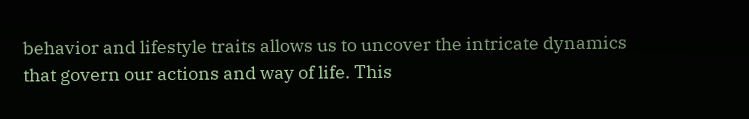behavior and lifestyle traits allows us to uncover the intricate dynamics that govern our actions and way of life. This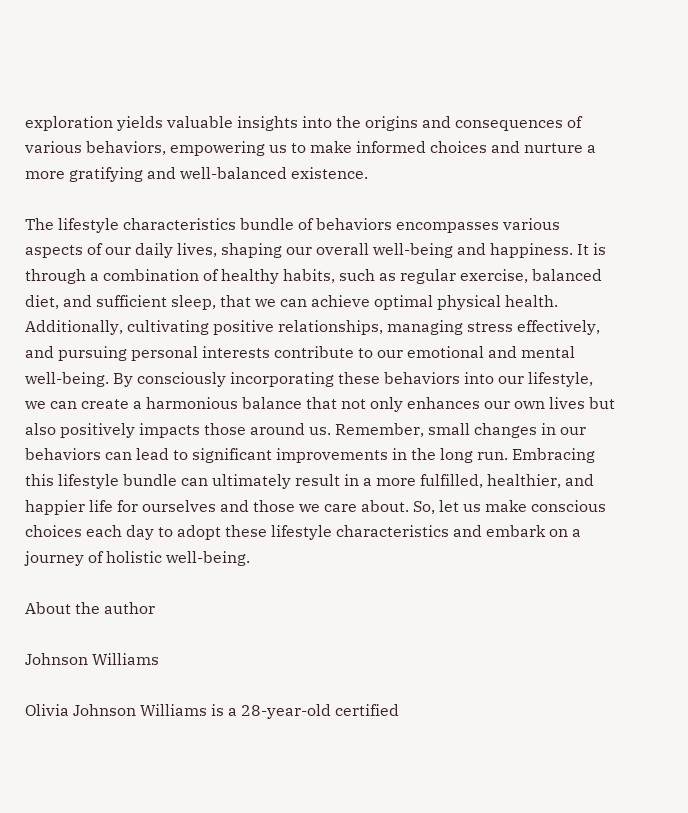exploration yields valuable insights into the origins and consequences of various behaviors, empowering us to make informed choices and nurture a more gratifying and well-balanced existence.

The lifestyle characteristics bundle of behaviors encompasses various aspects of our daily lives, shaping our overall well-being and happiness. It is through a combination of healthy habits, such as regular exercise, balanced diet, and sufficient sleep, that we can achieve optimal physical health. Additionally, cultivating positive relationships, managing stress effectively, and pursuing personal interests contribute to our emotional and mental well-being. By consciously incorporating these behaviors into our lifestyle, we can create a harmonious balance that not only enhances our own lives but also positively impacts those around us. Remember, small changes in our behaviors can lead to significant improvements in the long run. Embracing this lifestyle bundle can ultimately result in a more fulfilled, healthier, and happier life for ourselves and those we care about. So, let us make conscious choices each day to adopt these lifestyle characteristics and embark on a journey of holistic well-being.

About the author

Johnson Williams

Olivia Johnson Williams is a 28-year-old certified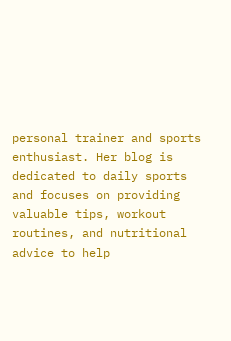personal trainer and sports enthusiast. Her blog is dedicated to daily sports and focuses on providing valuable tips, workout routines, and nutritional advice to help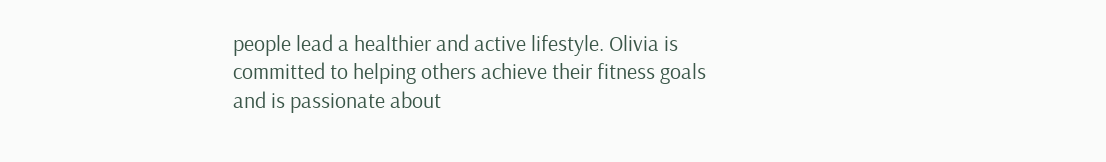people lead a healthier and active lifestyle. Olivia is committed to helping others achieve their fitness goals and is passionate about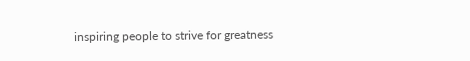inspiring people to strive for greatness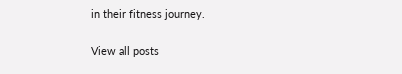in their fitness journey.

View all posts